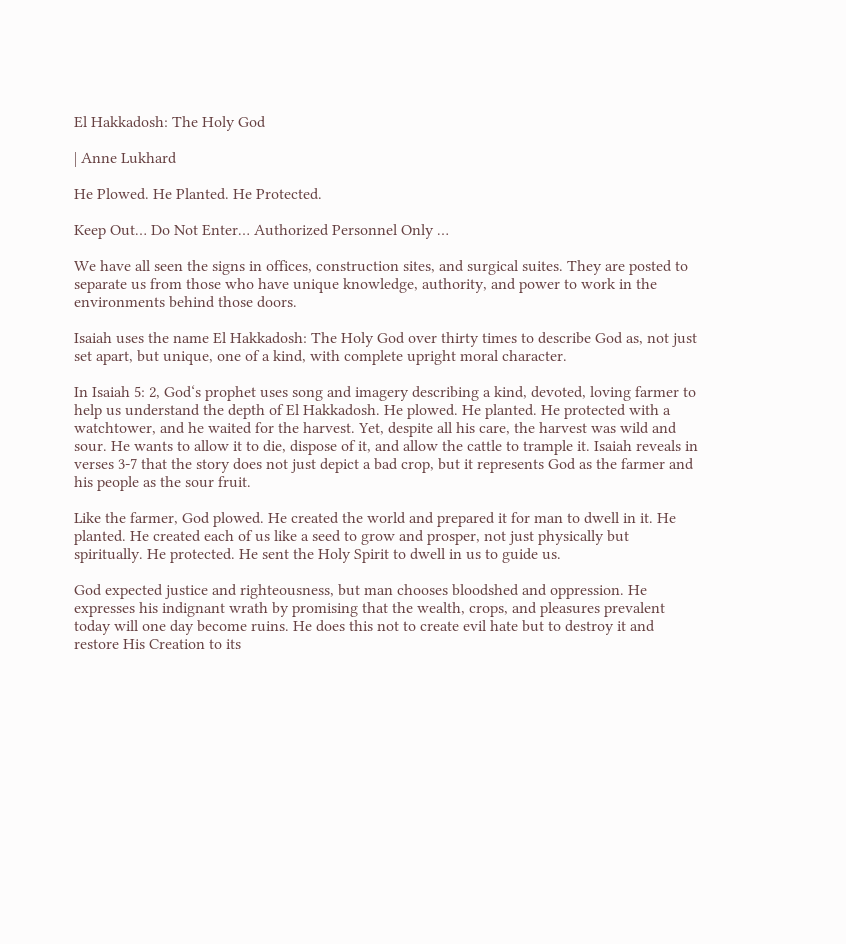El Hakkadosh: The Holy God

| Anne Lukhard

He Plowed. He Planted. He Protected.

Keep Out… Do Not Enter… Authorized Personnel Only …

We have all seen the signs in offices, construction sites, and surgical suites. They are posted to separate us from those who have unique knowledge, authority, and power to work in the environments behind those doors.

Isaiah uses the name El Hakkadosh: The Holy God over thirty times to describe God as, not just set apart, but unique, one of a kind, with complete upright moral character.

In Isaiah 5: 2, God‘s prophet uses song and imagery describing a kind, devoted, loving farmer to help us understand the depth of El Hakkadosh. He plowed. He planted. He protected with a watchtower, and he waited for the harvest. Yet, despite all his care, the harvest was wild and sour. He wants to allow it to die, dispose of it, and allow the cattle to trample it. Isaiah reveals in verses 3-7 that the story does not just depict a bad crop, but it represents God as the farmer and his people as the sour fruit.

Like the farmer, God plowed. He created the world and prepared it for man to dwell in it. He planted. He created each of us like a seed to grow and prosper, not just physically but spiritually. He protected. He sent the Holy Spirit to dwell in us to guide us.

God expected justice and righteousness, but man chooses bloodshed and oppression. He expresses his indignant wrath by promising that the wealth, crops, and pleasures prevalent today will one day become ruins. He does this not to create evil hate but to destroy it and restore His Creation to its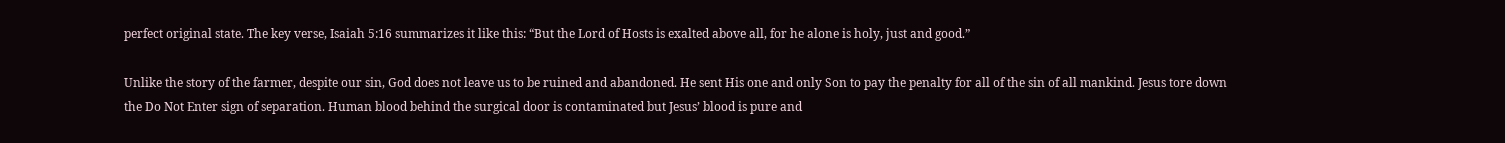perfect original state. The key verse, Isaiah 5:16 summarizes it like this: “But the Lord of Hosts is exalted above all, for he alone is holy, just and good.”

Unlike the story of the farmer, despite our sin, God does not leave us to be ruined and abandoned. He sent His one and only Son to pay the penalty for all of the sin of all mankind. Jesus tore down the Do Not Enter sign of separation. Human blood behind the surgical door is contaminated but Jesus’ blood is pure and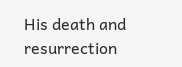His death and resurrection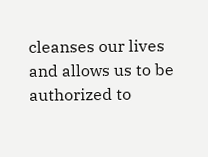cleanses our lives and allows us to be authorized to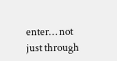enter… not just through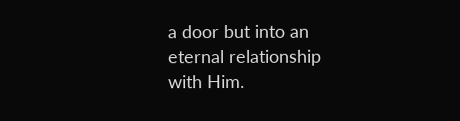a door but into an eternal relationship with Him.